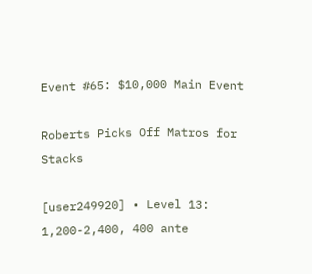Event #65: $10,000 Main Event

Roberts Picks Off Matros for Stacks

[user249920] • Level 13: 1,200-2,400, 400 ante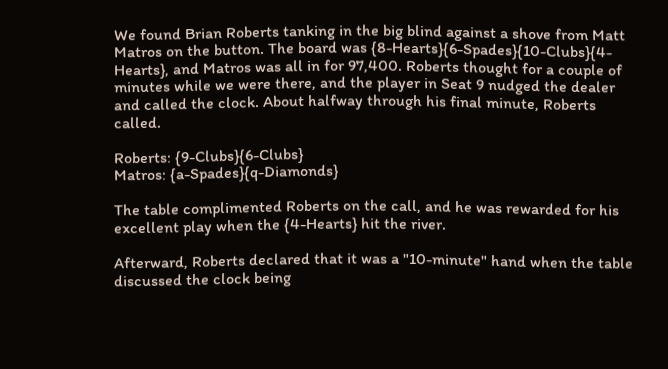We found Brian Roberts tanking in the big blind against a shove from Matt Matros on the button. The board was {8-Hearts}{6-Spades}{10-Clubs}{4-Hearts}, and Matros was all in for 97,400. Roberts thought for a couple of minutes while we were there, and the player in Seat 9 nudged the dealer and called the clock. About halfway through his final minute, Roberts called.

Roberts: {9-Clubs}{6-Clubs}
Matros: {a-Spades}{q-Diamonds}

The table complimented Roberts on the call, and he was rewarded for his excellent play when the {4-Hearts} hit the river.

Afterward, Roberts declared that it was a "10-minute" hand when the table discussed the clock being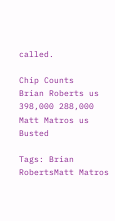called.

Chip Counts
Brian Roberts us 398,000 288,000
Matt Matros us Busted

Tags: Brian RobertsMatt Matros